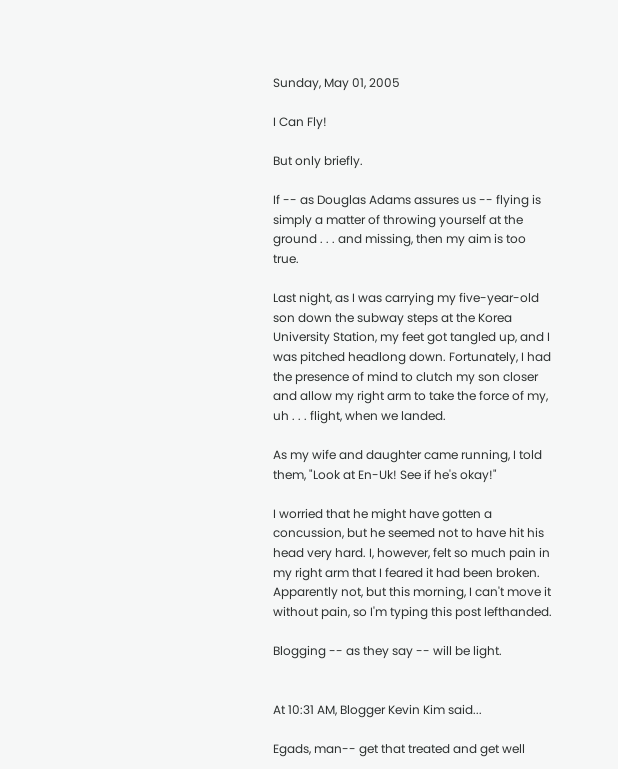Sunday, May 01, 2005

I Can Fly!

But only briefly.

If -- as Douglas Adams assures us -- flying is simply a matter of throwing yourself at the ground . . . and missing, then my aim is too true.

Last night, as I was carrying my five-year-old son down the subway steps at the Korea University Station, my feet got tangled up, and I was pitched headlong down. Fortunately, I had the presence of mind to clutch my son closer and allow my right arm to take the force of my, uh . . . flight, when we landed.

As my wife and daughter came running, I told them, "Look at En-Uk! See if he's okay!"

I worried that he might have gotten a concussion, but he seemed not to have hit his head very hard. I, however, felt so much pain in my right arm that I feared it had been broken. Apparently not, but this morning, I can't move it without pain, so I'm typing this post lefthanded.

Blogging -- as they say -- will be light.


At 10:31 AM, Blogger Kevin Kim said...

Egads, man-- get that treated and get well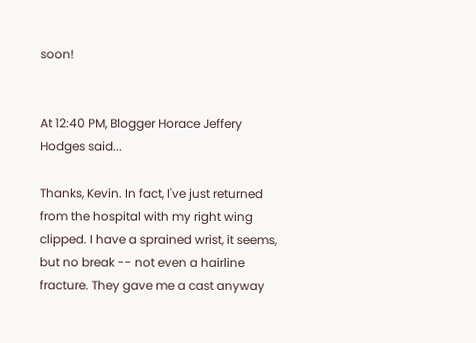soon!


At 12:40 PM, Blogger Horace Jeffery Hodges said...

Thanks, Kevin. In fact, I've just returned from the hospital with my right wing clipped. I have a sprained wrist, it seems, but no break -- not even a hairline fracture. They gave me a cast anyway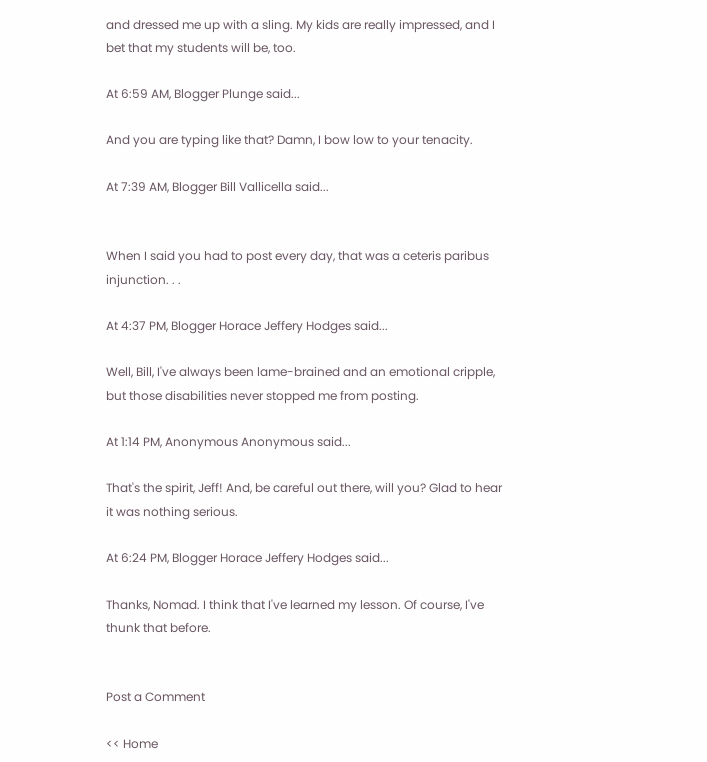and dressed me up with a sling. My kids are really impressed, and I bet that my students will be, too.

At 6:59 AM, Blogger Plunge said...

And you are typing like that? Damn, I bow low to your tenacity.

At 7:39 AM, Blogger Bill Vallicella said...


When I said you had to post every day, that was a ceteris paribus injunction. . .

At 4:37 PM, Blogger Horace Jeffery Hodges said...

Well, Bill, I've always been lame-brained and an emotional cripple, but those disabilities never stopped me from posting.

At 1:14 PM, Anonymous Anonymous said...

That's the spirit, Jeff! And, be careful out there, will you? Glad to hear it was nothing serious.

At 6:24 PM, Blogger Horace Jeffery Hodges said...

Thanks, Nomad. I think that I've learned my lesson. Of course, I've thunk that before.


Post a Comment

<< Home